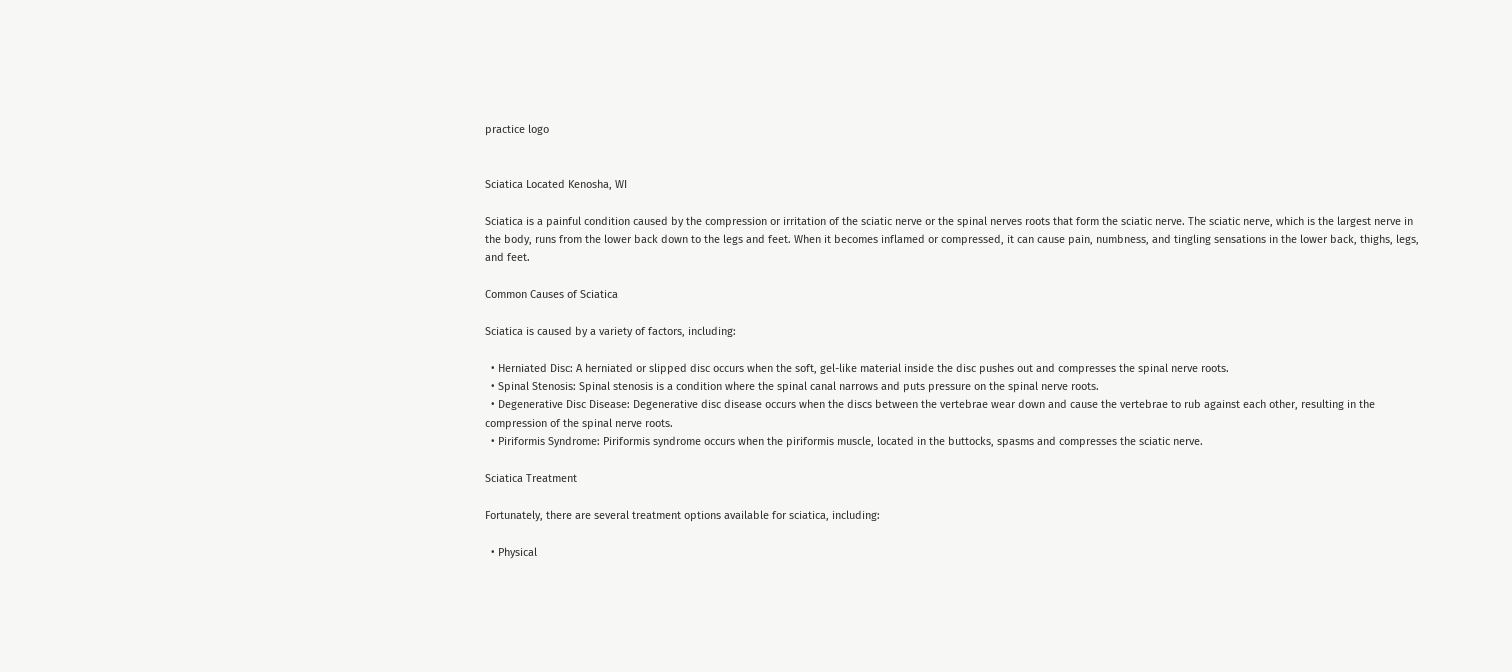practice logo


Sciatica Located Kenosha, WI

Sciatica is a painful condition caused by the compression or irritation of the sciatic nerve or the spinal nerves roots that form the sciatic nerve. The sciatic nerve, which is the largest nerve in the body, runs from the lower back down to the legs and feet. When it becomes inflamed or compressed, it can cause pain, numbness, and tingling sensations in the lower back, thighs, legs, and feet.

Common Causes of Sciatica

Sciatica is caused by a variety of factors, including:

  • Herniated Disc: A herniated or slipped disc occurs when the soft, gel-like material inside the disc pushes out and compresses the spinal nerve roots.
  • Spinal Stenosis: Spinal stenosis is a condition where the spinal canal narrows and puts pressure on the spinal nerve roots.
  • Degenerative Disc Disease: Degenerative disc disease occurs when the discs between the vertebrae wear down and cause the vertebrae to rub against each other, resulting in the compression of the spinal nerve roots.
  • Piriformis Syndrome: Piriformis syndrome occurs when the piriformis muscle, located in the buttocks, spasms and compresses the sciatic nerve.

Sciatica Treatment

Fortunately, there are several treatment options available for sciatica, including:

  • Physical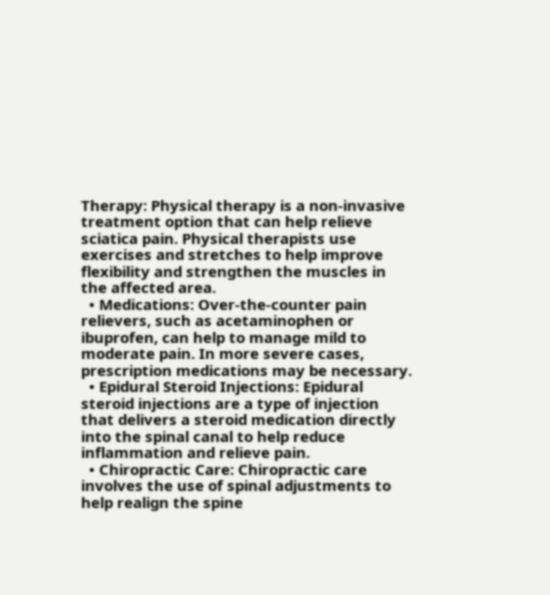Therapy: Physical therapy is a non-invasive treatment option that can help relieve sciatica pain. Physical therapists use exercises and stretches to help improve flexibility and strengthen the muscles in the affected area.
  • Medications: Over-the-counter pain relievers, such as acetaminophen or ibuprofen, can help to manage mild to moderate pain. In more severe cases, prescription medications may be necessary.
  • Epidural Steroid Injections: Epidural steroid injections are a type of injection that delivers a steroid medication directly into the spinal canal to help reduce inflammation and relieve pain.
  • Chiropractic Care: Chiropractic care involves the use of spinal adjustments to help realign the spine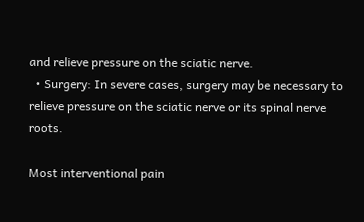and relieve pressure on the sciatic nerve.
  • Surgery: In severe cases, surgery may be necessary to relieve pressure on the sciatic nerve or its spinal nerve roots.

Most interventional pain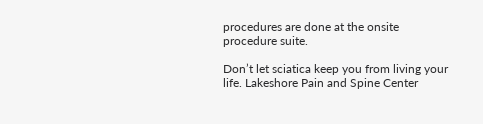procedures are done at the onsite procedure suite.

Don’t let sciatica keep you from living your life. Lakeshore Pain and Spine Center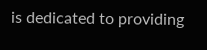is dedicated to providing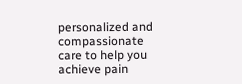personalized and compassionate care to help you achieve pain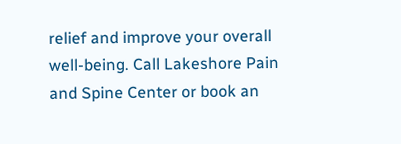relief and improve your overall well-being. Call Lakeshore Pain and Spine Center or book an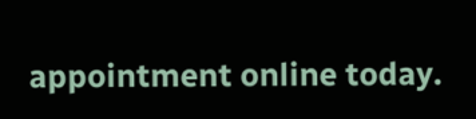appointment online today.